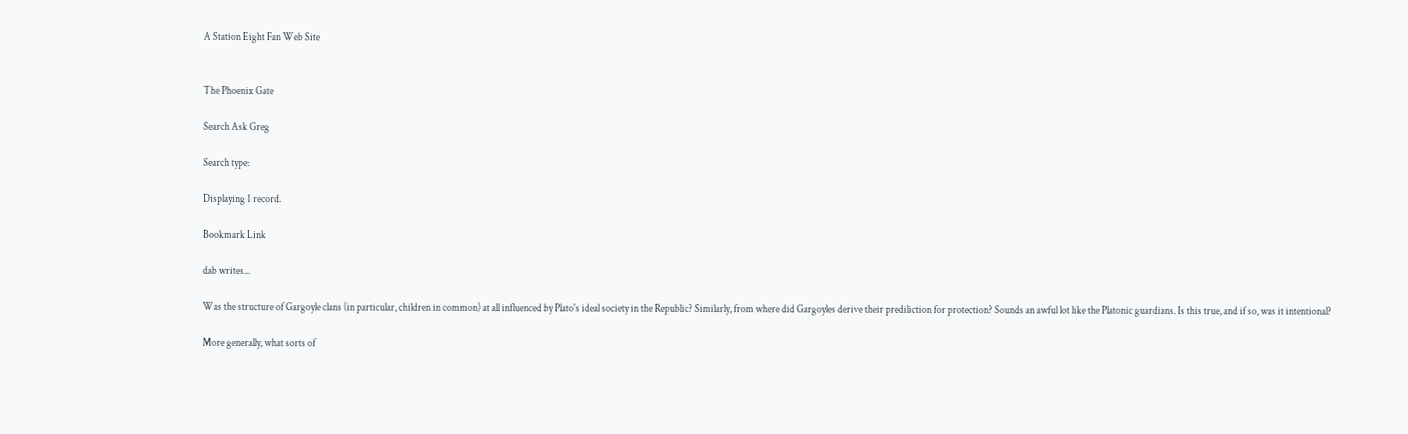A Station Eight Fan Web Site


The Phoenix Gate

Search Ask Greg

Search type:

Displaying 1 record.

Bookmark Link

dab writes...

Was the structure of Gargoyle clans (in particular, children in common) at all influenced by Plato's ideal society in the Republic? Similarly, from where did Gargoyles derive their prediliction for protection? Sounds an awful lot like the Platonic guardians. Is this true, and if so, was it intentional?

More generally, what sorts of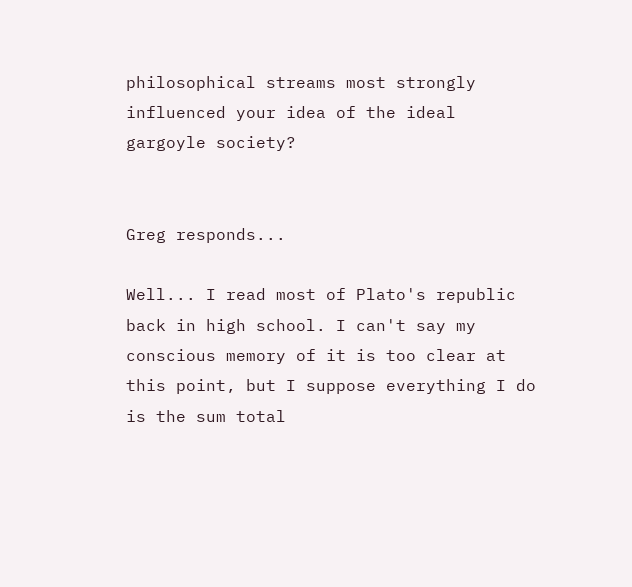philosophical streams most strongly influenced your idea of the ideal gargoyle society?


Greg responds...

Well... I read most of Plato's republic back in high school. I can't say my conscious memory of it is too clear at this point, but I suppose everything I do is the sum total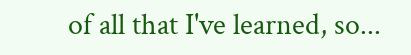of all that I've learned, so...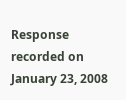Response recorded on January 23, 2008